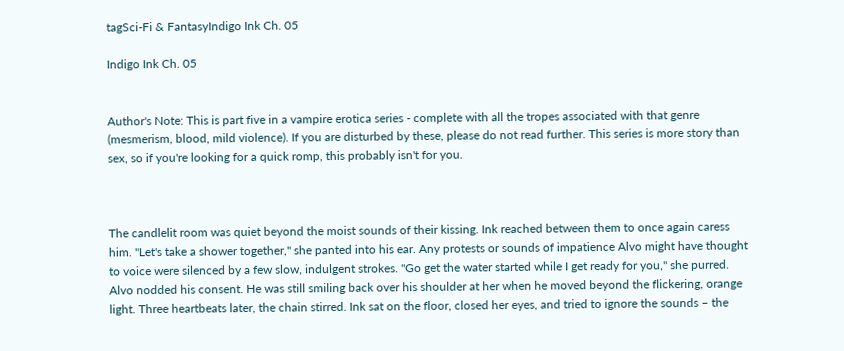tagSci-Fi & FantasyIndigo Ink Ch. 05

Indigo Ink Ch. 05


Author's Note: This is part five in a vampire erotica series - complete with all the tropes associated with that genre (mesmerism, blood, mild violence). If you are disturbed by these, please do not read further. This series is more story than sex, so if you're looking for a quick romp, this probably isn't for you.



The candlelit room was quiet beyond the moist sounds of their kissing. Ink reached between them to once again caress him. "Let's take a shower together," she panted into his ear. Any protests or sounds of impatience Alvo might have thought to voice were silenced by a few slow, indulgent strokes. "Go get the water started while I get ready for you," she purred. Alvo nodded his consent. He was still smiling back over his shoulder at her when he moved beyond the flickering, orange light. Three heartbeats later, the chain stirred. Ink sat on the floor, closed her eyes, and tried to ignore the sounds – the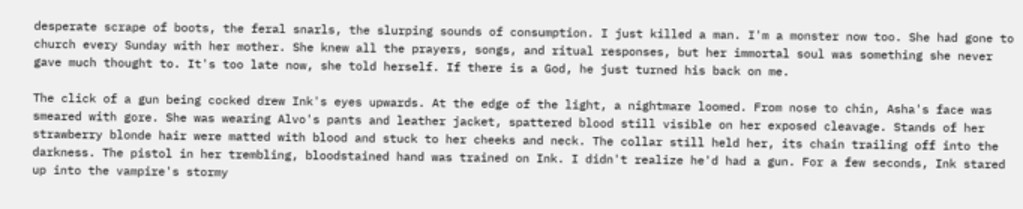desperate scrape of boots, the feral snarls, the slurping sounds of consumption. I just killed a man. I'm a monster now too. She had gone to church every Sunday with her mother. She knew all the prayers, songs, and ritual responses, but her immortal soul was something she never gave much thought to. It's too late now, she told herself. If there is a God, he just turned his back on me.

The click of a gun being cocked drew Ink's eyes upwards. At the edge of the light, a nightmare loomed. From nose to chin, Asha's face was smeared with gore. She was wearing Alvo's pants and leather jacket, spattered blood still visible on her exposed cleavage. Stands of her strawberry blonde hair were matted with blood and stuck to her cheeks and neck. The collar still held her, its chain trailing off into the darkness. The pistol in her trembling, bloodstained hand was trained on Ink. I didn't realize he'd had a gun. For a few seconds, Ink stared up into the vampire's stormy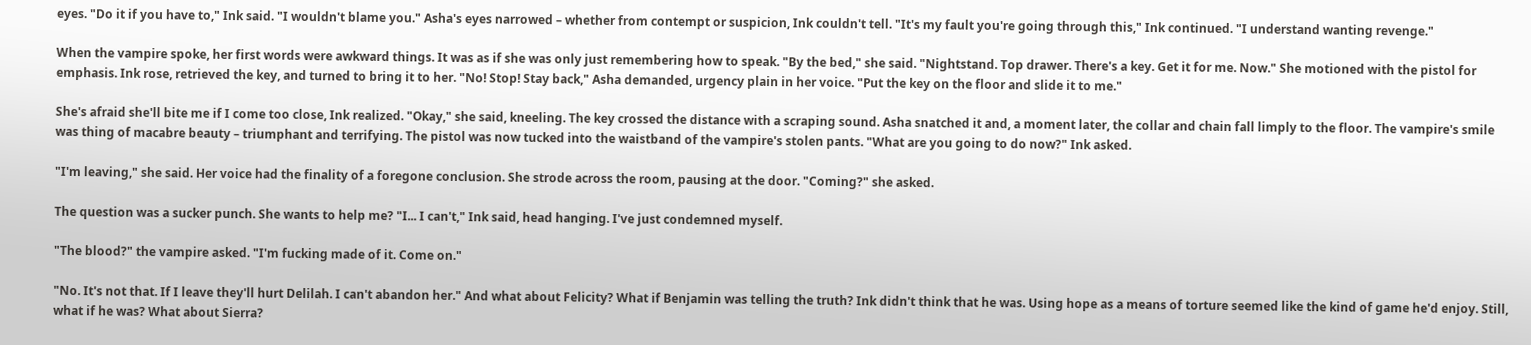eyes. "Do it if you have to," Ink said. "I wouldn't blame you." Asha's eyes narrowed – whether from contempt or suspicion, Ink couldn't tell. "It's my fault you're going through this," Ink continued. "I understand wanting revenge."

When the vampire spoke, her first words were awkward things. It was as if she was only just remembering how to speak. "By the bed," she said. "Nightstand. Top drawer. There's a key. Get it for me. Now." She motioned with the pistol for emphasis. Ink rose, retrieved the key, and turned to bring it to her. "No! Stop! Stay back," Asha demanded, urgency plain in her voice. "Put the key on the floor and slide it to me."

She's afraid she'll bite me if I come too close, Ink realized. "Okay," she said, kneeling. The key crossed the distance with a scraping sound. Asha snatched it and, a moment later, the collar and chain fall limply to the floor. The vampire's smile was thing of macabre beauty – triumphant and terrifying. The pistol was now tucked into the waistband of the vampire's stolen pants. "What are you going to do now?" Ink asked.

"I'm leaving," she said. Her voice had the finality of a foregone conclusion. She strode across the room, pausing at the door. "Coming?" she asked.

The question was a sucker punch. She wants to help me? "I... I can't," Ink said, head hanging. I've just condemned myself.

"The blood?" the vampire asked. "I'm fucking made of it. Come on."

"No. It's not that. If I leave they'll hurt Delilah. I can't abandon her." And what about Felicity? What if Benjamin was telling the truth? Ink didn't think that he was. Using hope as a means of torture seemed like the kind of game he'd enjoy. Still, what if he was? What about Sierra?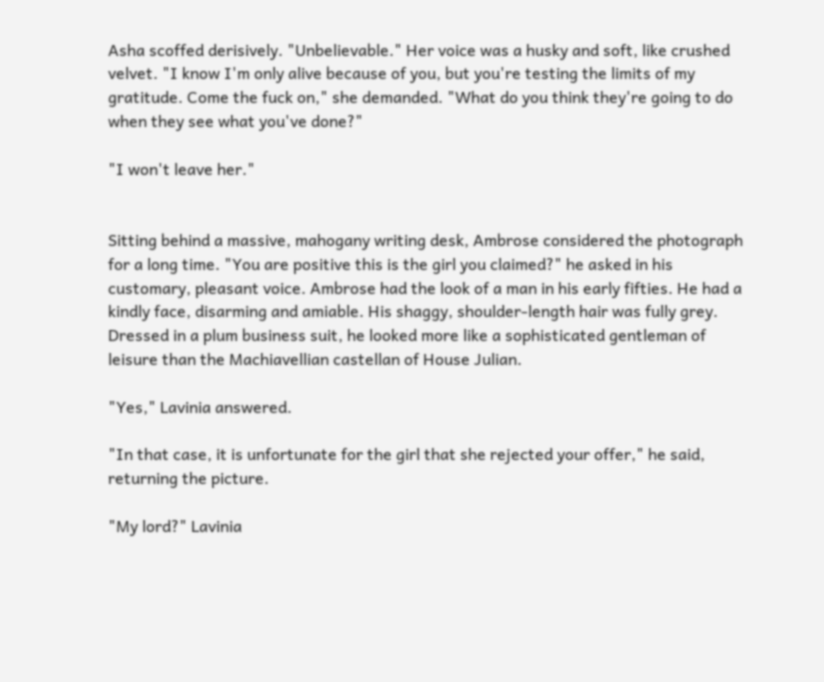Asha scoffed derisively. "Unbelievable." Her voice was a husky and soft, like crushed velvet. "I know I'm only alive because of you, but you're testing the limits of my gratitude. Come the fuck on," she demanded. "What do you think they're going to do when they see what you've done?"

"I won't leave her."


Sitting behind a massive, mahogany writing desk, Ambrose considered the photograph for a long time. "You are positive this is the girl you claimed?" he asked in his customary, pleasant voice. Ambrose had the look of a man in his early fifties. He had a kindly face, disarming and amiable. His shaggy, shoulder-length hair was fully grey. Dressed in a plum business suit, he looked more like a sophisticated gentleman of leisure than the Machiavellian castellan of House Julian.

"Yes," Lavinia answered.

"In that case, it is unfortunate for the girl that she rejected your offer," he said, returning the picture.

"My lord?" Lavinia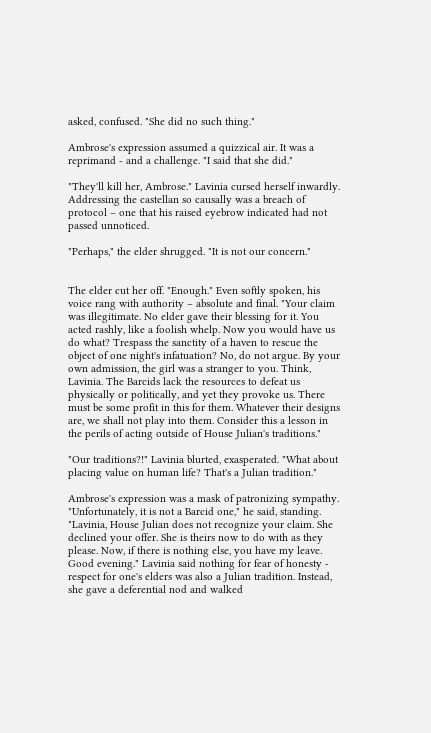asked, confused. "She did no such thing."

Ambrose's expression assumed a quizzical air. It was a reprimand - and a challenge. "I said that she did."

"They'll kill her, Ambrose." Lavinia cursed herself inwardly. Addressing the castellan so causally was a breach of protocol – one that his raised eyebrow indicated had not passed unnoticed.

"Perhaps," the elder shrugged. "It is not our concern."


The elder cut her off. "Enough." Even softly spoken, his voice rang with authority – absolute and final. "Your claim was illegitimate. No elder gave their blessing for it. You acted rashly, like a foolish whelp. Now you would have us do what? Trespass the sanctity of a haven to rescue the object of one night's infatuation? No, do not argue. By your own admission, the girl was a stranger to you. Think, Lavinia. The Barcids lack the resources to defeat us physically or politically, and yet they provoke us. There must be some profit in this for them. Whatever their designs are, we shall not play into them. Consider this a lesson in the perils of acting outside of House Julian's traditions."

"Our traditions?!" Lavinia blurted, exasperated. "What about placing value on human life? That's a Julian tradition."

Ambrose's expression was a mask of patronizing sympathy. "Unfortunately, it is not a Barcid one," he said, standing. "Lavinia, House Julian does not recognize your claim. She declined your offer. She is theirs now to do with as they please. Now, if there is nothing else, you have my leave. Good evening." Lavinia said nothing for fear of honesty - respect for one's elders was also a Julian tradition. Instead, she gave a deferential nod and walked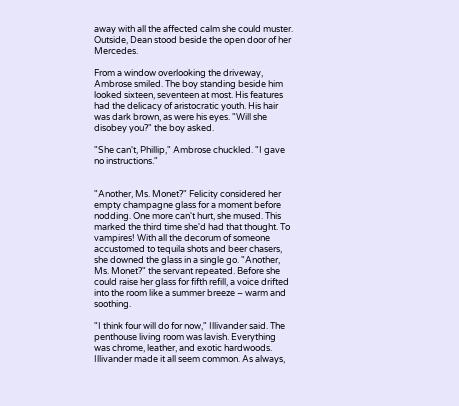away with all the affected calm she could muster. Outside, Dean stood beside the open door of her Mercedes.

From a window overlooking the driveway, Ambrose smiled. The boy standing beside him looked sixteen, seventeen at most. His features had the delicacy of aristocratic youth. His hair was dark brown, as were his eyes. "Will she disobey you?" the boy asked.

"She can't, Phillip," Ambrose chuckled. "I gave no instructions."


"Another, Ms. Monet?" Felicity considered her empty champagne glass for a moment before nodding. One more can't hurt, she mused. This marked the third time she'd had that thought. To vampires! With all the decorum of someone accustomed to tequila shots and beer chasers, she downed the glass in a single go. "Another, Ms. Monet?" the servant repeated. Before she could raise her glass for fifth refill, a voice drifted into the room like a summer breeze – warm and soothing.

"I think four will do for now," Illivander said. The penthouse living room was lavish. Everything was chrome, leather, and exotic hardwoods. Illivander made it all seem common. As always,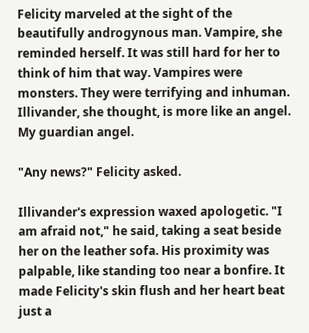Felicity marveled at the sight of the beautifully androgynous man. Vampire, she reminded herself. It was still hard for her to think of him that way. Vampires were monsters. They were terrifying and inhuman. Illivander, she thought, is more like an angel. My guardian angel.

"Any news?" Felicity asked.

Illivander's expression waxed apologetic. "I am afraid not," he said, taking a seat beside her on the leather sofa. His proximity was palpable, like standing too near a bonfire. It made Felicity's skin flush and her heart beat just a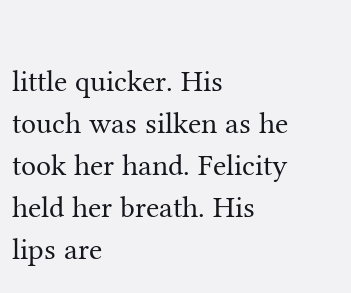little quicker. His touch was silken as he took her hand. Felicity held her breath. His lips are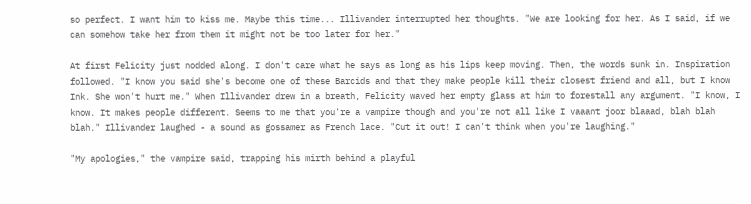so perfect. I want him to kiss me. Maybe this time... Illivander interrupted her thoughts. "We are looking for her. As I said, if we can somehow take her from them it might not be too later for her."

At first Felicity just nodded along. I don't care what he says as long as his lips keep moving. Then, the words sunk in. Inspiration followed. "I know you said she's become one of these Barcids and that they make people kill their closest friend and all, but I know Ink. She won't hurt me." When Illivander drew in a breath, Felicity waved her empty glass at him to forestall any argument. "I know, I know. It makes people different. Seems to me that you're a vampire though and you're not all like I vaaant joor blaaad, blah blah blah." Illivander laughed - a sound as gossamer as French lace. "Cut it out! I can't think when you're laughing."

"My apologies," the vampire said, trapping his mirth behind a playful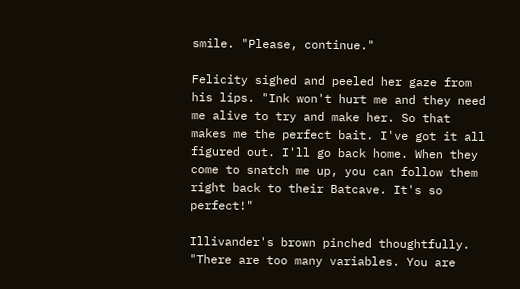smile. "Please, continue."

Felicity sighed and peeled her gaze from his lips. "Ink won't hurt me and they need me alive to try and make her. So that makes me the perfect bait. I've got it all figured out. I'll go back home. When they come to snatch me up, you can follow them right back to their Batcave. It's so perfect!"

Illivander's brown pinched thoughtfully. "There are too many variables. You are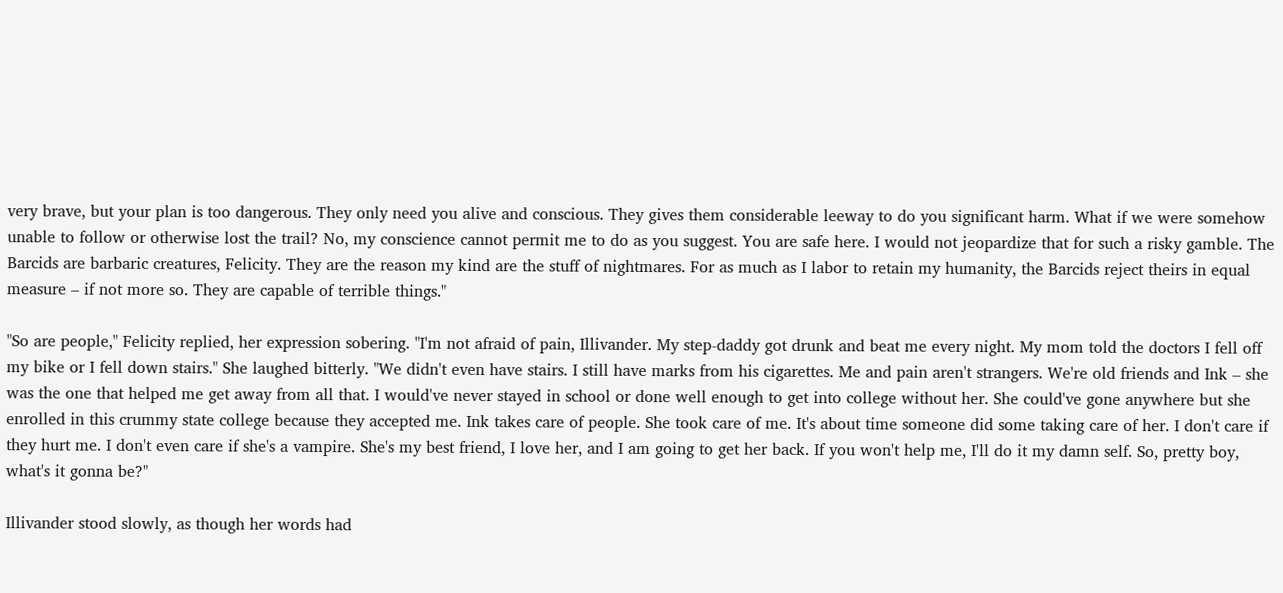very brave, but your plan is too dangerous. They only need you alive and conscious. They gives them considerable leeway to do you significant harm. What if we were somehow unable to follow or otherwise lost the trail? No, my conscience cannot permit me to do as you suggest. You are safe here. I would not jeopardize that for such a risky gamble. The Barcids are barbaric creatures, Felicity. They are the reason my kind are the stuff of nightmares. For as much as I labor to retain my humanity, the Barcids reject theirs in equal measure – if not more so. They are capable of terrible things."

"So are people," Felicity replied, her expression sobering. "I'm not afraid of pain, Illivander. My step-daddy got drunk and beat me every night. My mom told the doctors I fell off my bike or I fell down stairs." She laughed bitterly. "We didn't even have stairs. I still have marks from his cigarettes. Me and pain aren't strangers. We're old friends and Ink – she was the one that helped me get away from all that. I would've never stayed in school or done well enough to get into college without her. She could've gone anywhere but she enrolled in this crummy state college because they accepted me. Ink takes care of people. She took care of me. It's about time someone did some taking care of her. I don't care if they hurt me. I don't even care if she's a vampire. She's my best friend, I love her, and I am going to get her back. If you won't help me, I'll do it my damn self. So, pretty boy, what's it gonna be?"

Illivander stood slowly, as though her words had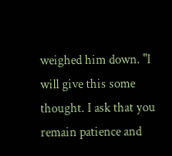weighed him down. "I will give this some thought. I ask that you remain patience and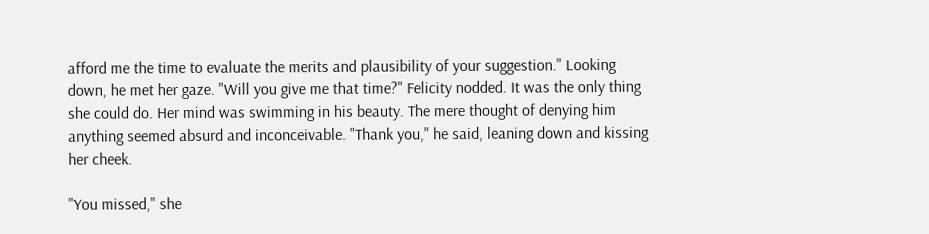afford me the time to evaluate the merits and plausibility of your suggestion." Looking down, he met her gaze. "Will you give me that time?" Felicity nodded. It was the only thing she could do. Her mind was swimming in his beauty. The mere thought of denying him anything seemed absurd and inconceivable. "Thank you," he said, leaning down and kissing her cheek.

"You missed," she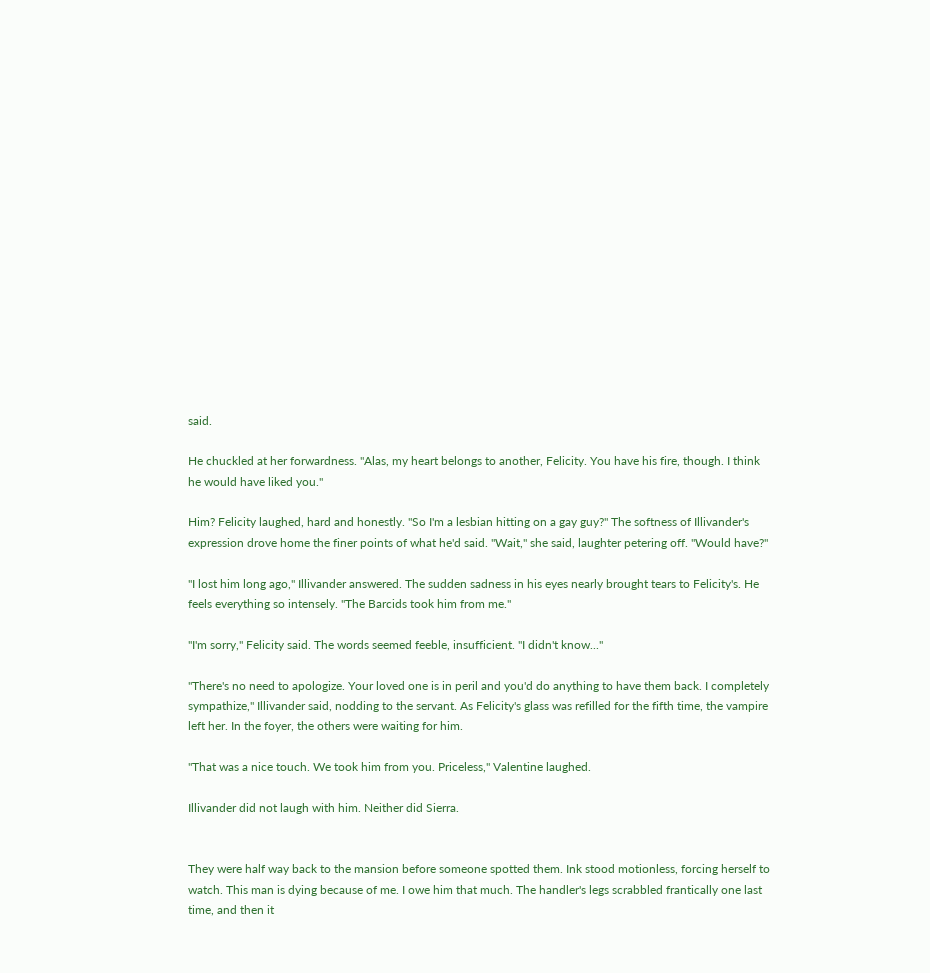said.

He chuckled at her forwardness. "Alas, my heart belongs to another, Felicity. You have his fire, though. I think he would have liked you."

Him? Felicity laughed, hard and honestly. "So I'm a lesbian hitting on a gay guy?" The softness of Illivander's expression drove home the finer points of what he'd said. "Wait," she said, laughter petering off. "Would have?"

"I lost him long ago," Illivander answered. The sudden sadness in his eyes nearly brought tears to Felicity's. He feels everything so intensely. "The Barcids took him from me."

"I'm sorry," Felicity said. The words seemed feeble, insufficient. "I didn't know..."

"There's no need to apologize. Your loved one is in peril and you'd do anything to have them back. I completely sympathize," Illivander said, nodding to the servant. As Felicity's glass was refilled for the fifth time, the vampire left her. In the foyer, the others were waiting for him.

"That was a nice touch. We took him from you. Priceless," Valentine laughed.

Illivander did not laugh with him. Neither did Sierra.


They were half way back to the mansion before someone spotted them. Ink stood motionless, forcing herself to watch. This man is dying because of me. I owe him that much. The handler's legs scrabbled frantically one last time, and then it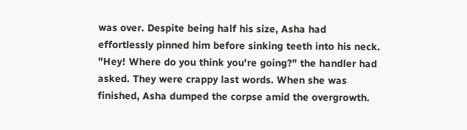was over. Despite being half his size, Asha had effortlessly pinned him before sinking teeth into his neck. "Hey! Where do you think you're going?" the handler had asked. They were crappy last words. When she was finished, Asha dumped the corpse amid the overgrowth.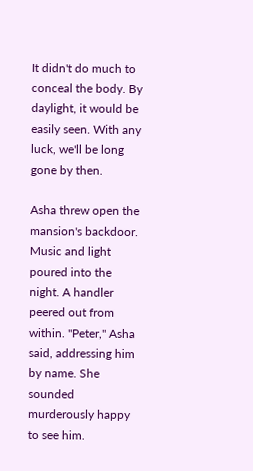It didn't do much to conceal the body. By daylight, it would be easily seen. With any luck, we'll be long gone by then.

Asha threw open the mansion's backdoor. Music and light poured into the night. A handler peered out from within. "Peter," Asha said, addressing him by name. She sounded murderously happy to see him.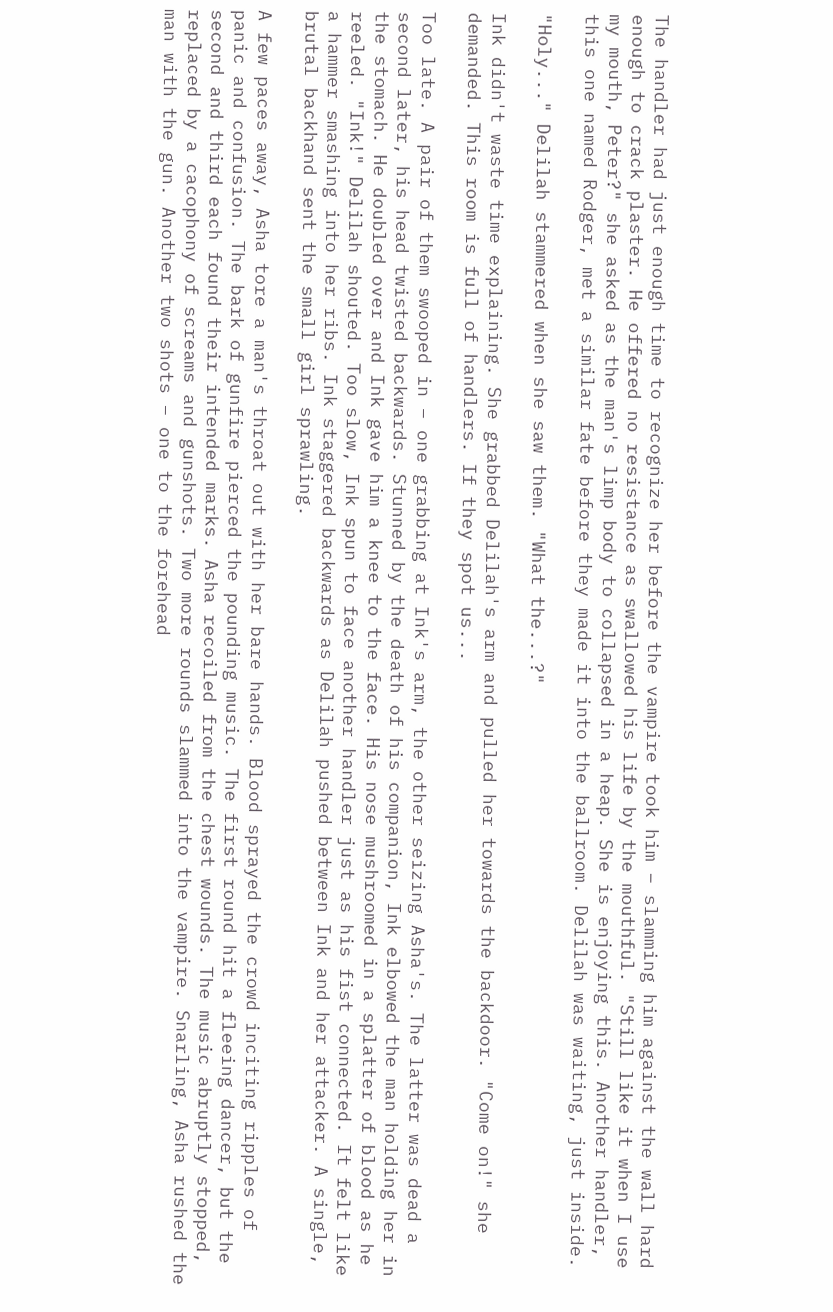The handler had just enough time to recognize her before the vampire took him – slamming him against the wall hard enough to crack plaster. He offered no resistance as swallowed his life by the mouthful. "Still like it when I use my mouth, Peter?" she asked as the man's limp body to collapsed in a heap. She is enjoying this. Another handler, this one named Rodger, met a similar fate before they made it into the ballroom. Delilah was waiting, just inside.

"Holy..." Delilah stammered when she saw them. "What the...?"

Ink didn't waste time explaining. She grabbed Delilah's arm and pulled her towards the backdoor. "Come on!" she demanded. This room is full of handlers. If they spot us...

Too late. A pair of them swooped in – one grabbing at Ink's arm, the other seizing Asha's. The latter was dead a second later, his head twisted backwards. Stunned by the death of his companion, Ink elbowed the man holding her in the stomach. He doubled over and Ink gave him a knee to the face. His nose mushroomed in a splatter of blood as he reeled. "Ink!" Delilah shouted. Too slow, Ink spun to face another handler just as his fist connected. It felt like a hammer smashing into her ribs. Ink staggered backwards as Delilah pushed between Ink and her attacker. A single, brutal backhand sent the small girl sprawling.

A few paces away, Asha tore a man's throat out with her bare hands. Blood sprayed the crowd inciting ripples of panic and confusion. The bark of gunfire pierced the pounding music. The first round hit a fleeing dancer, but the second and third each found their intended marks. Asha recoiled from the chest wounds. The music abruptly stopped, replaced by a cacophony of screams and gunshots. Two more rounds slammed into the vampire. Snarling, Asha rushed the man with the gun. Another two shots – one to the forehead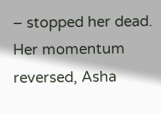– stopped her dead. Her momentum reversed, Asha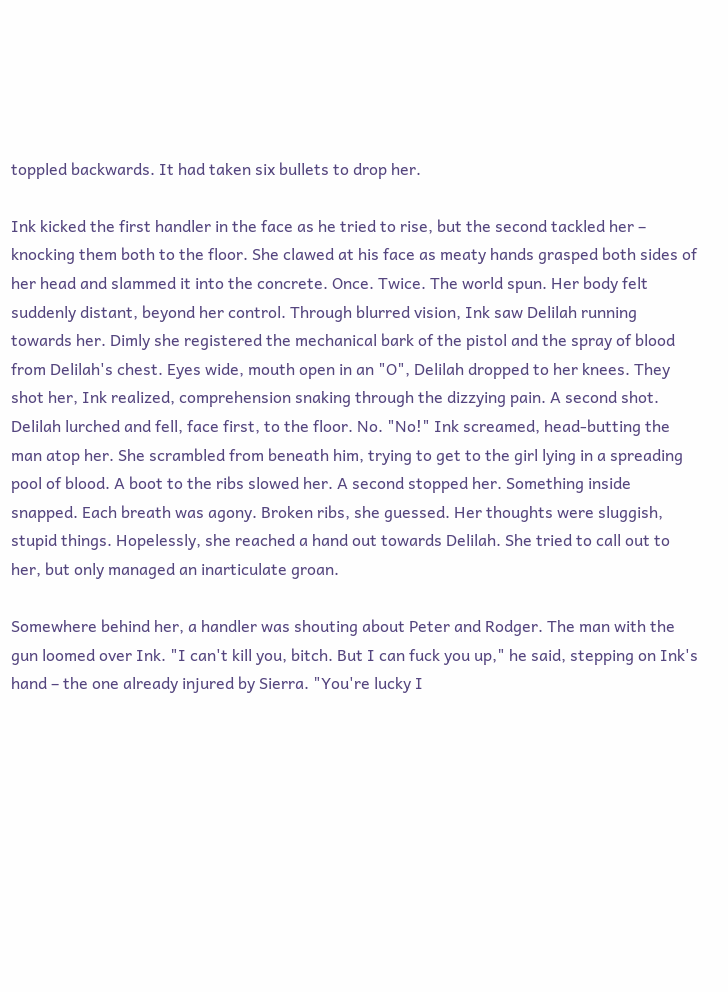toppled backwards. It had taken six bullets to drop her.

Ink kicked the first handler in the face as he tried to rise, but the second tackled her – knocking them both to the floor. She clawed at his face as meaty hands grasped both sides of her head and slammed it into the concrete. Once. Twice. The world spun. Her body felt suddenly distant, beyond her control. Through blurred vision, Ink saw Delilah running towards her. Dimly she registered the mechanical bark of the pistol and the spray of blood from Delilah's chest. Eyes wide, mouth open in an "O", Delilah dropped to her knees. They shot her, Ink realized, comprehension snaking through the dizzying pain. A second shot. Delilah lurched and fell, face first, to the floor. No. "No!" Ink screamed, head-butting the man atop her. She scrambled from beneath him, trying to get to the girl lying in a spreading pool of blood. A boot to the ribs slowed her. A second stopped her. Something inside snapped. Each breath was agony. Broken ribs, she guessed. Her thoughts were sluggish, stupid things. Hopelessly, she reached a hand out towards Delilah. She tried to call out to her, but only managed an inarticulate groan.

Somewhere behind her, a handler was shouting about Peter and Rodger. The man with the gun loomed over Ink. "I can't kill you, bitch. But I can fuck you up," he said, stepping on Ink's hand – the one already injured by Sierra. "You're lucky I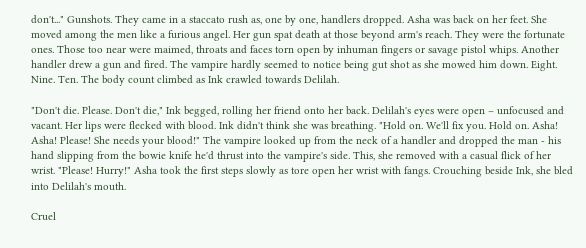don't..." Gunshots. They came in a staccato rush as, one by one, handlers dropped. Asha was back on her feet. She moved among the men like a furious angel. Her gun spat death at those beyond arm's reach. They were the fortunate ones. Those too near were maimed, throats and faces torn open by inhuman fingers or savage pistol whips. Another handler drew a gun and fired. The vampire hardly seemed to notice being gut shot as she mowed him down. Eight. Nine. Ten. The body count climbed as Ink crawled towards Delilah.

"Don't die. Please. Don't die," Ink begged, rolling her friend onto her back. Delilah's eyes were open – unfocused and vacant. Her lips were flecked with blood. Ink didn't think she was breathing. "Hold on. We'll fix you. Hold on. Asha! Asha! Please! She needs your blood!" The vampire looked up from the neck of a handler and dropped the man - his hand slipping from the bowie knife he'd thrust into the vampire's side. This, she removed with a casual flick of her wrist. "Please! Hurry!" Asha took the first steps slowly as tore open her wrist with fangs. Crouching beside Ink, she bled into Delilah's mouth.

Cruel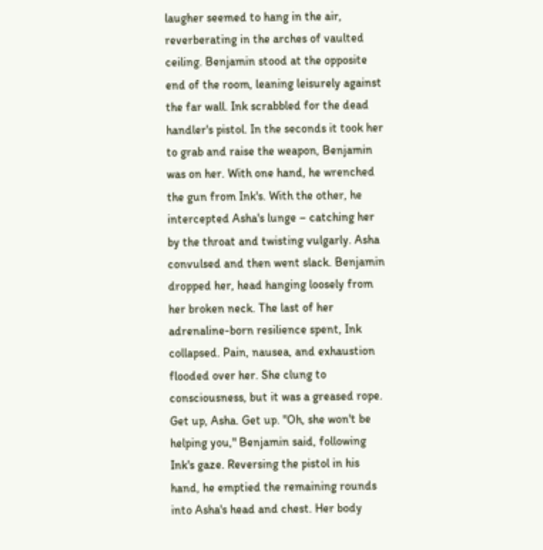laugher seemed to hang in the air, reverberating in the arches of vaulted ceiling. Benjamin stood at the opposite end of the room, leaning leisurely against the far wall. Ink scrabbled for the dead handler's pistol. In the seconds it took her to grab and raise the weapon, Benjamin was on her. With one hand, he wrenched the gun from Ink's. With the other, he intercepted Asha's lunge – catching her by the throat and twisting vulgarly. Asha convulsed and then went slack. Benjamin dropped her, head hanging loosely from her broken neck. The last of her adrenaline-born resilience spent, Ink collapsed. Pain, nausea, and exhaustion flooded over her. She clung to consciousness, but it was a greased rope. Get up, Asha. Get up. "Oh, she won't be helping you," Benjamin said, following Ink's gaze. Reversing the pistol in his hand, he emptied the remaining rounds into Asha's head and chest. Her body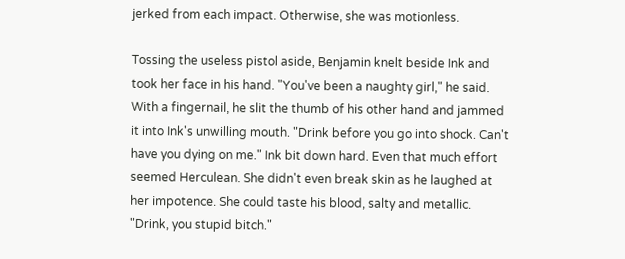jerked from each impact. Otherwise, she was motionless.

Tossing the useless pistol aside, Benjamin knelt beside Ink and took her face in his hand. "You've been a naughty girl," he said. With a fingernail, he slit the thumb of his other hand and jammed it into Ink's unwilling mouth. "Drink before you go into shock. Can't have you dying on me." Ink bit down hard. Even that much effort seemed Herculean. She didn't even break skin as he laughed at her impotence. She could taste his blood, salty and metallic. "Drink, you stupid bitch."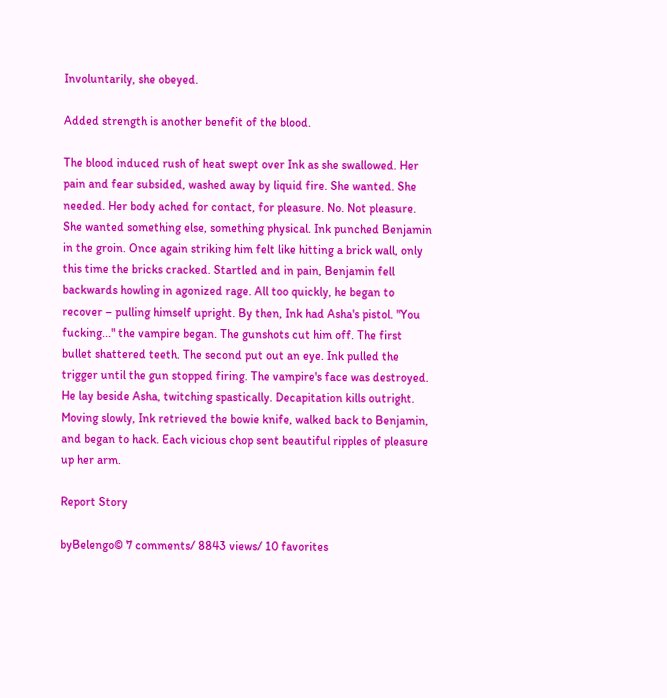Involuntarily, she obeyed.

Added strength is another benefit of the blood.

The blood induced rush of heat swept over Ink as she swallowed. Her pain and fear subsided, washed away by liquid fire. She wanted. She needed. Her body ached for contact, for pleasure. No. Not pleasure. She wanted something else, something physical. Ink punched Benjamin in the groin. Once again striking him felt like hitting a brick wall, only this time the bricks cracked. Startled and in pain, Benjamin fell backwards howling in agonized rage. All too quickly, he began to recover – pulling himself upright. By then, Ink had Asha's pistol. "You fucking..." the vampire began. The gunshots cut him off. The first bullet shattered teeth. The second put out an eye. Ink pulled the trigger until the gun stopped firing. The vampire's face was destroyed. He lay beside Asha, twitching spastically. Decapitation kills outright. Moving slowly, Ink retrieved the bowie knife, walked back to Benjamin, and began to hack. Each vicious chop sent beautiful ripples of pleasure up her arm.

Report Story

byBelengo© 7 comments/ 8843 views/ 10 favorites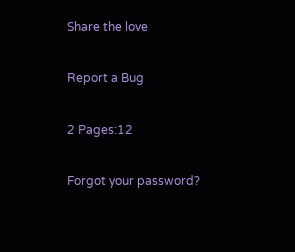Share the love

Report a Bug

2 Pages:12

Forgot your password?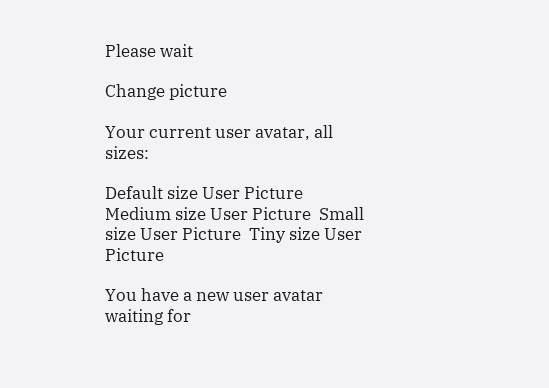Please wait

Change picture

Your current user avatar, all sizes:

Default size User Picture  Medium size User Picture  Small size User Picture  Tiny size User Picture

You have a new user avatar waiting for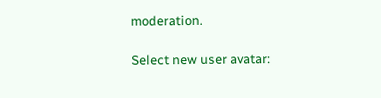moderation.

Select new user avatar: